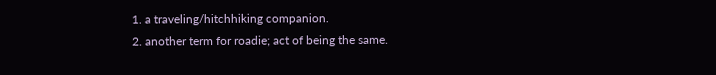1. a traveling/hitchhiking companion.
2. another term for roadie; act of being the same.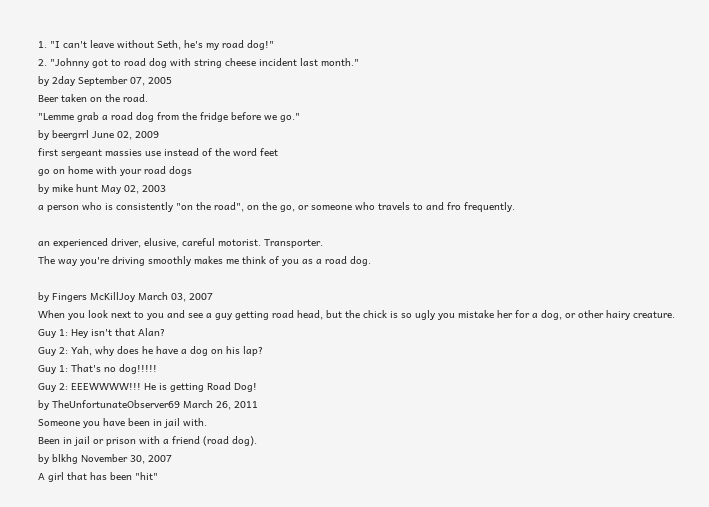1. "I can't leave without Seth, he's my road dog!"
2. "Johnny got to road dog with string cheese incident last month."
by 2day September 07, 2005
Beer taken on the road.
"Lemme grab a road dog from the fridge before we go."
by beergrrl June 02, 2009
first sergeant massies use instead of the word feet
go on home with your road dogs
by mike hunt May 02, 2003
a person who is consistently "on the road", on the go, or someone who travels to and fro frequently.

an experienced driver, elusive, careful motorist. Transporter.
The way you're driving smoothly makes me think of you as a road dog.

by Fingers McKillJoy March 03, 2007
When you look next to you and see a guy getting road head, but the chick is so ugly you mistake her for a dog, or other hairy creature.
Guy 1: Hey isn't that Alan?
Guy 2: Yah, why does he have a dog on his lap?
Guy 1: That's no dog!!!!!
Guy 2: EEEWWWW!!! He is getting Road Dog!
by TheUnfortunateObserver69 March 26, 2011
Someone you have been in jail with.
Been in jail or prison with a friend (road dog).
by blkhg November 30, 2007
A girl that has been "hit"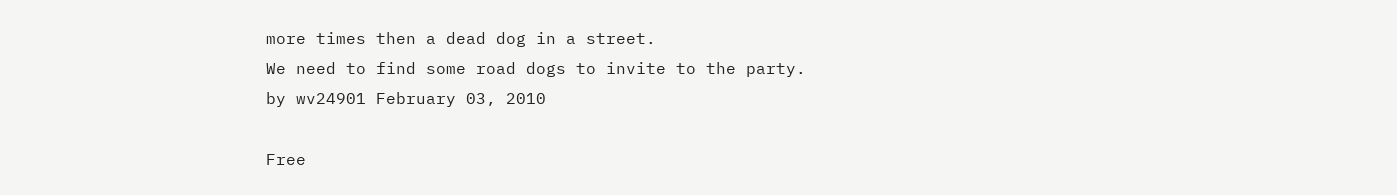more times then a dead dog in a street.
We need to find some road dogs to invite to the party.
by wv24901 February 03, 2010

Free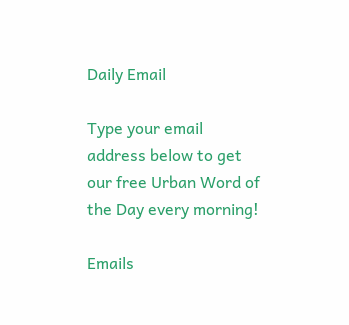Daily Email

Type your email address below to get our free Urban Word of the Day every morning!

Emails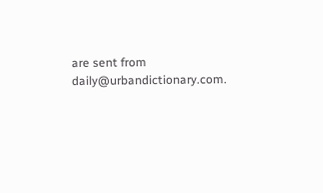are sent from daily@urbandictionary.com.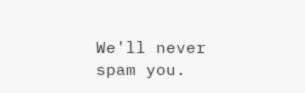We'll never spam you.